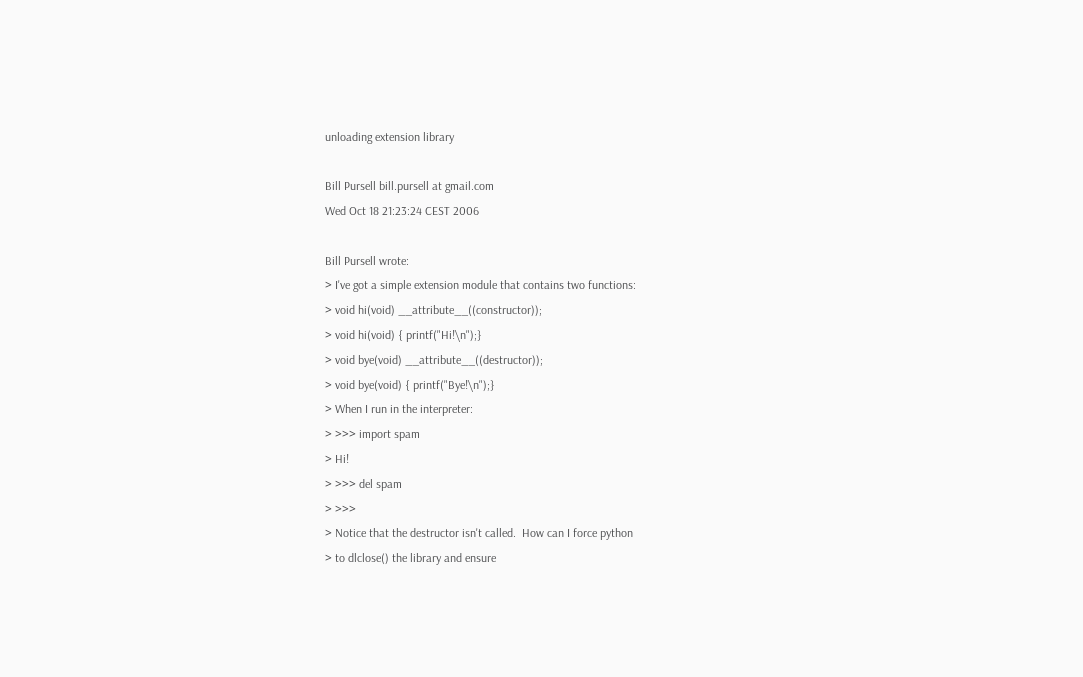unloading extension library

Bill Pursell bill.pursell at gmail.com
Wed Oct 18 21:23:24 CEST 2006

Bill Pursell wrote:
> I've got a simple extension module that contains two functions:
> void hi(void) __attribute__((constructor));
> void hi(void) { printf("Hi!\n");}
> void bye(void) __attribute__((destructor));
> void bye(void) { printf("Bye!\n");}
> When I run in the interpreter:
> >>> import spam
> Hi!
> >>> del spam
> >>>
> Notice that the destructor isn't called.  How can I force python
> to dlclose() the library and ensure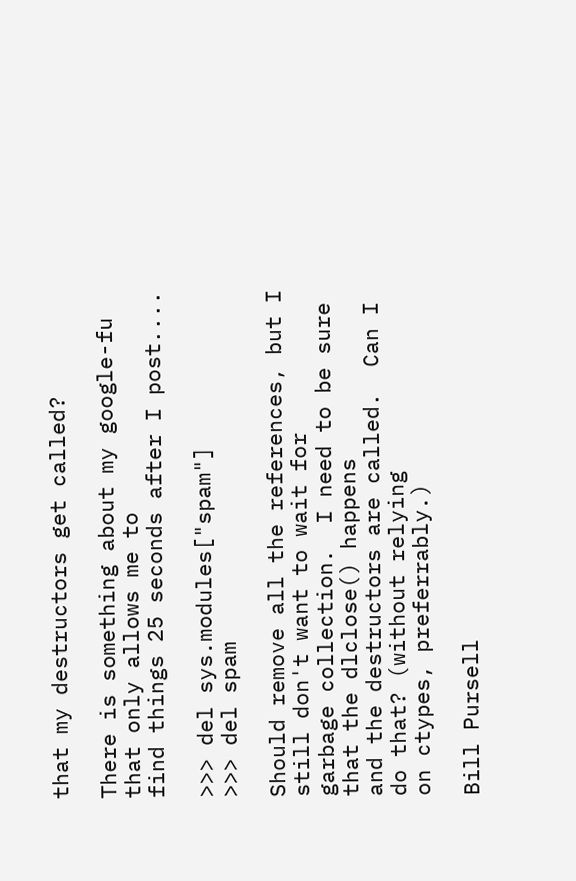that my destructors get called?

There is something about my google-fu that only allows me to
find things 25 seconds after I post....

>>> del sys.modules["spam"]
>>> del spam

Should remove all the references, but I still don't want to wait for
garbage collection.  I need to be sure that the dlclose() happens
and the destructors are called.  Can I do that? (without relying
on ctypes, preferrably.)

Bill Pursell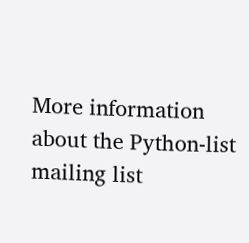More information about the Python-list mailing list